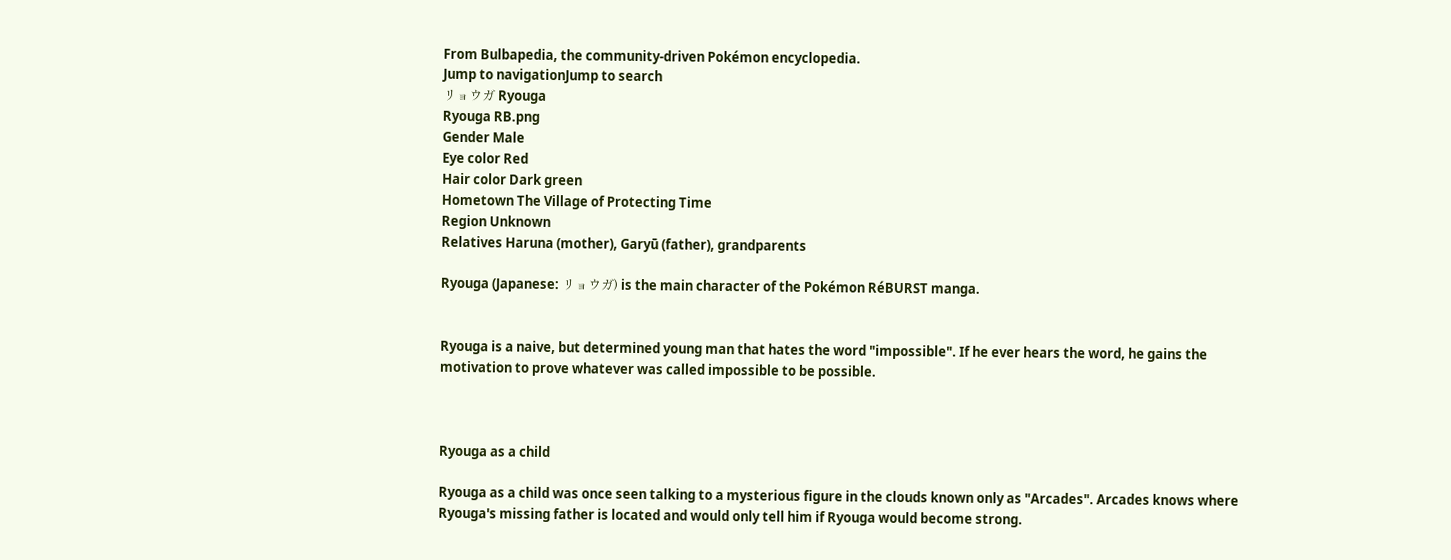From Bulbapedia, the community-driven Pokémon encyclopedia.
Jump to navigationJump to search
リョウガ Ryouga
Ryouga RB.png
Gender Male
Eye color Red
Hair color Dark green
Hometown The Village of Protecting Time
Region Unknown
Relatives Haruna (mother), Garyū (father), grandparents

Ryouga (Japanese: リョウガ) is the main character of the Pokémon RéBURST manga.


Ryouga is a naive, but determined young man that hates the word "impossible". If he ever hears the word, he gains the motivation to prove whatever was called impossible to be possible.



Ryouga as a child

Ryouga as a child was once seen talking to a mysterious figure in the clouds known only as "Arcades". Arcades knows where Ryouga's missing father is located and would only tell him if Ryouga would become strong.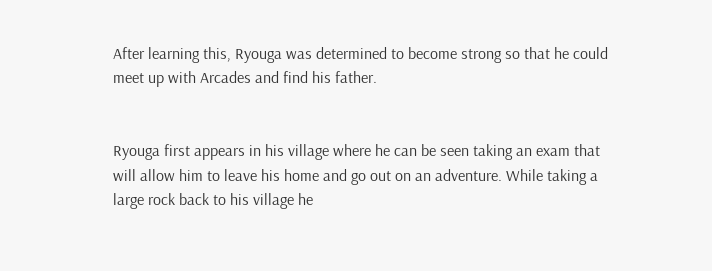After learning this, Ryouga was determined to become strong so that he could meet up with Arcades and find his father.


Ryouga first appears in his village where he can be seen taking an exam that will allow him to leave his home and go out on an adventure. While taking a large rock back to his village he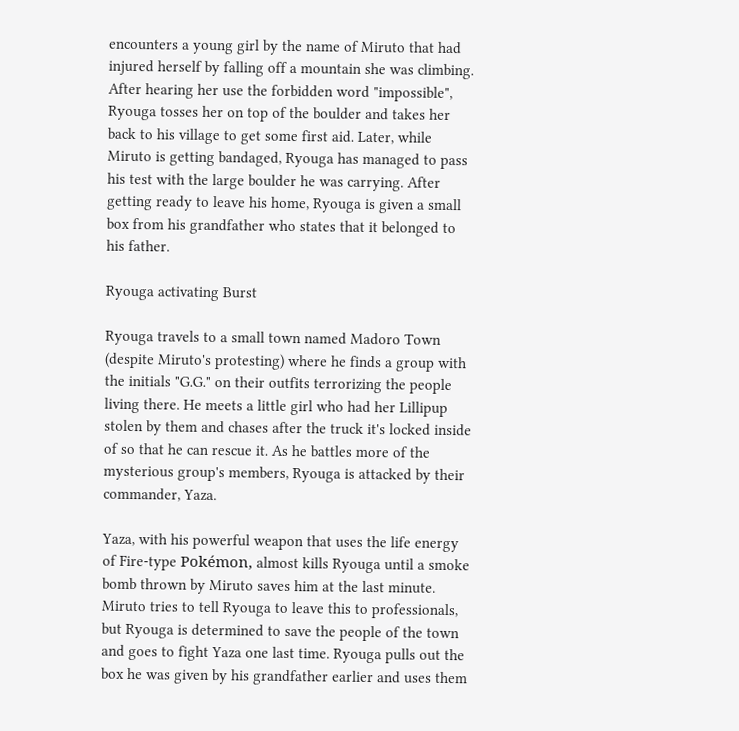encounters a young girl by the name of Miruto that had injured herself by falling off a mountain she was climbing. After hearing her use the forbidden word "impossible", Ryouga tosses her on top of the boulder and takes her back to his village to get some first aid. Later, while Miruto is getting bandaged, Ryouga has managed to pass his test with the large boulder he was carrying. After getting ready to leave his home, Ryouga is given a small box from his grandfather who states that it belonged to his father.

Ryouga activating Burst

Ryouga travels to a small town named Madoro Town (despite Miruto's protesting) where he finds a group with the initials "G.G." on their outfits terrorizing the people living there. He meets a little girl who had her Lillipup stolen by them and chases after the truck it's locked inside of so that he can rescue it. As he battles more of the mysterious group's members, Ryouga is attacked by their commander, Yaza.

Yaza, with his powerful weapon that uses the life energy of Fire-type Pokémon, almost kills Ryouga until a smoke bomb thrown by Miruto saves him at the last minute. Miruto tries to tell Ryouga to leave this to professionals, but Ryouga is determined to save the people of the town and goes to fight Yaza one last time. Ryouga pulls out the box he was given by his grandfather earlier and uses them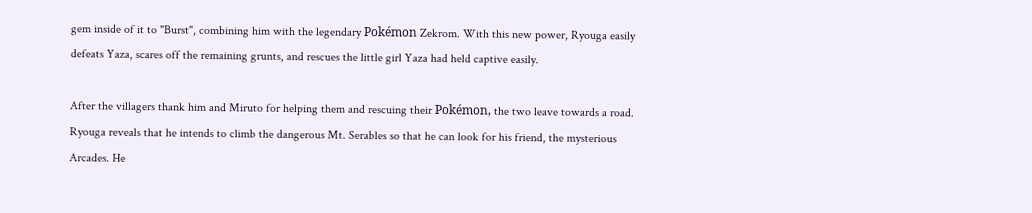gem inside of it to "Burst", combining him with the legendary Pokémon Zekrom. With this new power, Ryouga easily defeats Yaza, scares off the remaining grunts, and rescues the little girl Yaza had held captive easily.

After the villagers thank him and Miruto for helping them and rescuing their Pokémon, the two leave towards a road. Ryouga reveals that he intends to climb the dangerous Mt. Serables so that he can look for his friend, the mysterious Arcades. He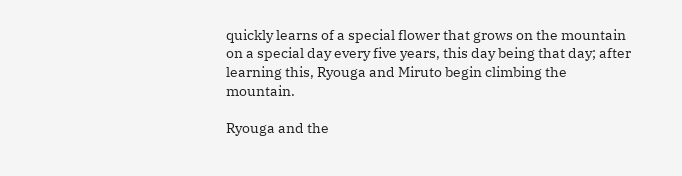quickly learns of a special flower that grows on the mountain on a special day every five years, this day being that day; after learning this, Ryouga and Miruto begin climbing the mountain.

Ryouga and the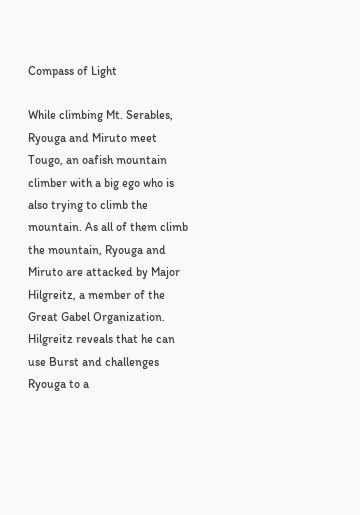Compass of Light

While climbing Mt. Serables, Ryouga and Miruto meet Tougo, an oafish mountain climber with a big ego who is also trying to climb the mountain. As all of them climb the mountain, Ryouga and Miruto are attacked by Major Hilgreitz, a member of the Great Gabel Organization. Hilgreitz reveals that he can use Burst and challenges Ryouga to a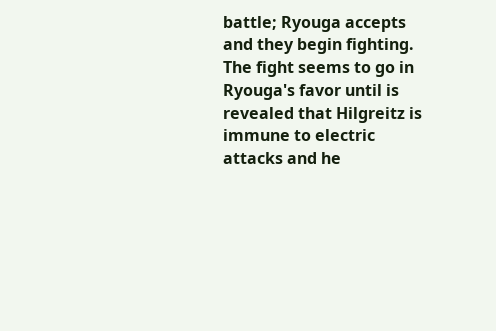battle; Ryouga accepts and they begin fighting. The fight seems to go in Ryouga's favor until is revealed that Hilgreitz is immune to electric attacks and he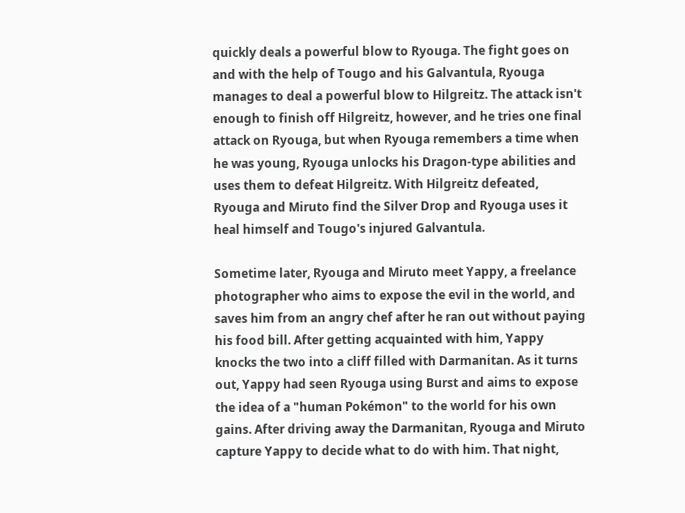quickly deals a powerful blow to Ryouga. The fight goes on and with the help of Tougo and his Galvantula, Ryouga manages to deal a powerful blow to Hilgreitz. The attack isn't enough to finish off Hilgreitz, however, and he tries one final attack on Ryouga, but when Ryouga remembers a time when he was young, Ryouga unlocks his Dragon-type abilities and uses them to defeat Hilgreitz. With Hilgreitz defeated, Ryouga and Miruto find the Silver Drop and Ryouga uses it heal himself and Tougo's injured Galvantula.

Sometime later, Ryouga and Miruto meet Yappy, a freelance photographer who aims to expose the evil in the world, and saves him from an angry chef after he ran out without paying his food bill. After getting acquainted with him, Yappy knocks the two into a cliff filled with Darmanitan. As it turns out, Yappy had seen Ryouga using Burst and aims to expose the idea of a "human Pokémon" to the world for his own gains. After driving away the Darmanitan, Ryouga and Miruto capture Yappy to decide what to do with him. That night,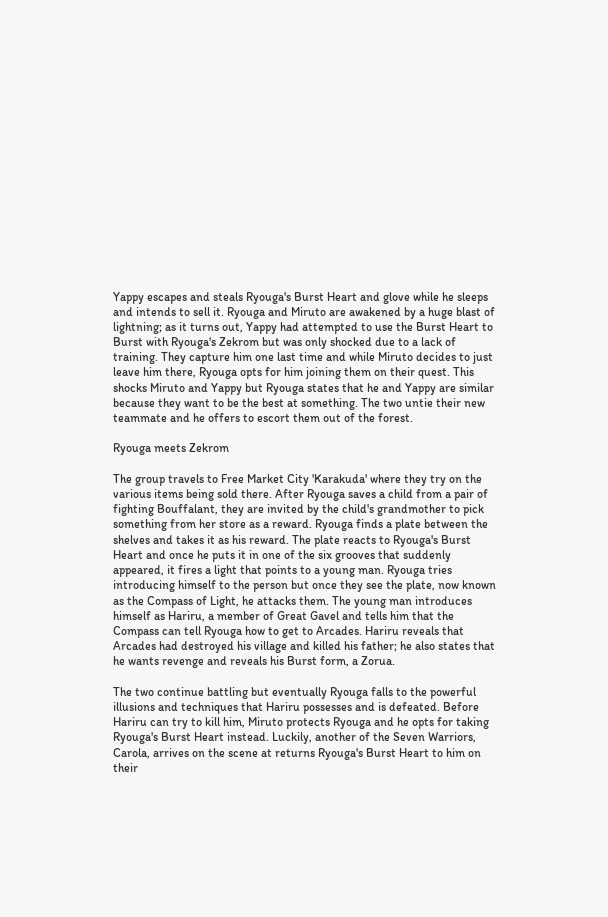Yappy escapes and steals Ryouga's Burst Heart and glove while he sleeps and intends to sell it. Ryouga and Miruto are awakened by a huge blast of lightning; as it turns out, Yappy had attempted to use the Burst Heart to Burst with Ryouga's Zekrom but was only shocked due to a lack of training. They capture him one last time and while Miruto decides to just leave him there, Ryouga opts for him joining them on their quest. This shocks Miruto and Yappy but Ryouga states that he and Yappy are similar because they want to be the best at something. The two untie their new teammate and he offers to escort them out of the forest.

Ryouga meets Zekrom

The group travels to Free Market City 'Karakuda' where they try on the various items being sold there. After Ryouga saves a child from a pair of fighting Bouffalant, they are invited by the child's grandmother to pick something from her store as a reward. Ryouga finds a plate between the shelves and takes it as his reward. The plate reacts to Ryouga's Burst Heart and once he puts it in one of the six grooves that suddenly appeared, it fires a light that points to a young man. Ryouga tries introducing himself to the person but once they see the plate, now known as the Compass of Light, he attacks them. The young man introduces himself as Hariru, a member of Great Gavel and tells him that the Compass can tell Ryouga how to get to Arcades. Hariru reveals that Arcades had destroyed his village and killed his father; he also states that he wants revenge and reveals his Burst form, a Zorua.

The two continue battling but eventually Ryouga falls to the powerful illusions and techniques that Hariru possesses and is defeated. Before Hariru can try to kill him, Miruto protects Ryouga and he opts for taking Ryouga's Burst Heart instead. Luckily, another of the Seven Warriors, Carola, arrives on the scene at returns Ryouga's Burst Heart to him on their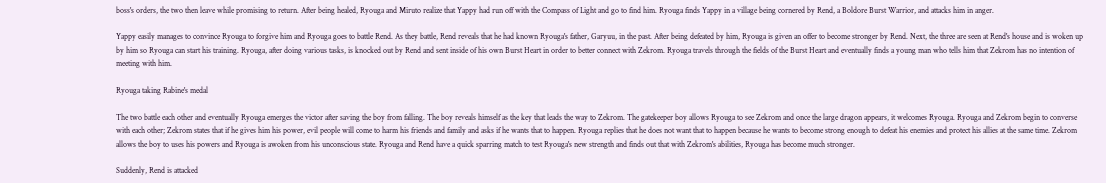boss's orders, the two then leave while promising to return. After being healed, Ryouga and Miruto realize that Yappy had run off with the Compass of Light and go to find him. Ryouga finds Yappy in a village being cornered by Rend, a Boldore Burst Warrior, and attacks him in anger.

Yappy easily manages to convince Ryouga to forgive him and Ryouga goes to battle Rend. As they battle, Rend reveals that he had known Ryouga's father, Garyuu, in the past. After being defeated by him, Ryouga is given an offer to become stronger by Rend. Next, the three are seen at Rend's house and is woken up by him so Ryouga can start his training. Ryouga, after doing various tasks, is knocked out by Rend and sent inside of his own Burst Heart in order to better connect with Zekrom. Ryouga travels through the fields of the Burst Heart and eventually finds a young man who tells him that Zekrom has no intention of meeting with him.

Ryouga taking Rabine's medal

The two battle each other and eventually Ryouga emerges the victor after saving the boy from falling. The boy reveals himself as the key that leads the way to Zekrom. The gatekeeper boy allows Ryouga to see Zekrom and once the large dragon appears, it welcomes Ryouga. Ryouga and Zekrom begin to converse with each other; Zekrom states that if he gives him his power, evil people will come to harm his friends and family and asks if he wants that to happen. Ryouga replies that he does not want that to happen because he wants to become strong enough to defeat his enemies and protect his allies at the same time. Zekrom allows the boy to uses his powers and Ryouga is awoken from his unconscious state. Ryouga and Rend have a quick sparring match to test Ryouga's new strength and finds out that with Zekrom's abilities, Ryouga has become much stronger.

Suddenly, Rend is attacked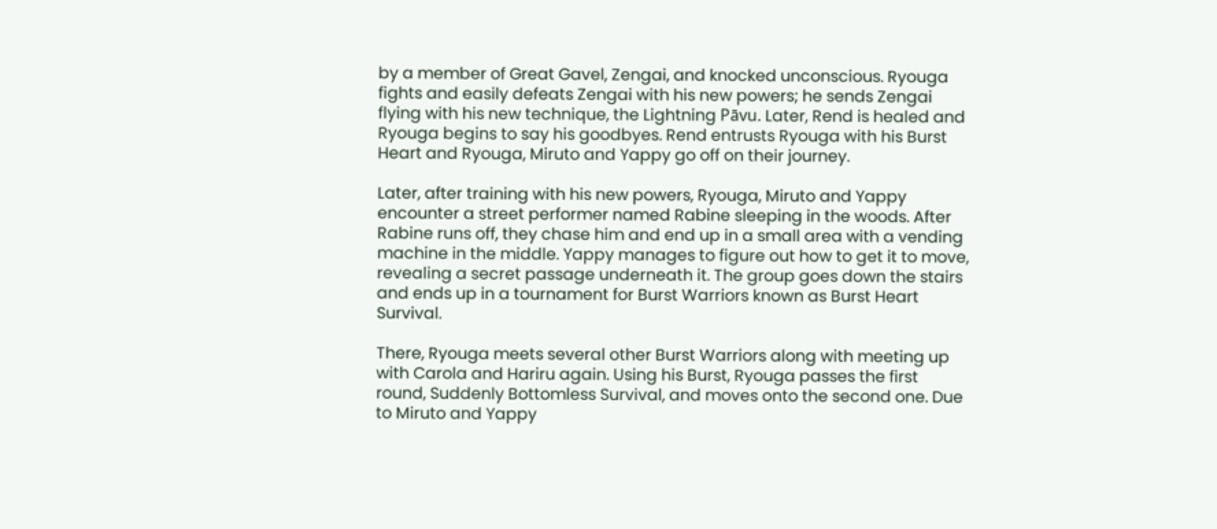by a member of Great Gavel, Zengai, and knocked unconscious. Ryouga fights and easily defeats Zengai with his new powers; he sends Zengai flying with his new technique, the Lightning Pāvu. Later, Rend is healed and Ryouga begins to say his goodbyes. Rend entrusts Ryouga with his Burst Heart and Ryouga, Miruto and Yappy go off on their journey.

Later, after training with his new powers, Ryouga, Miruto and Yappy encounter a street performer named Rabine sleeping in the woods. After Rabine runs off, they chase him and end up in a small area with a vending machine in the middle. Yappy manages to figure out how to get it to move, revealing a secret passage underneath it. The group goes down the stairs and ends up in a tournament for Burst Warriors known as Burst Heart Survival.

There, Ryouga meets several other Burst Warriors along with meeting up with Carola and Hariru again. Using his Burst, Ryouga passes the first round, Suddenly Bottomless Survival, and moves onto the second one. Due to Miruto and Yappy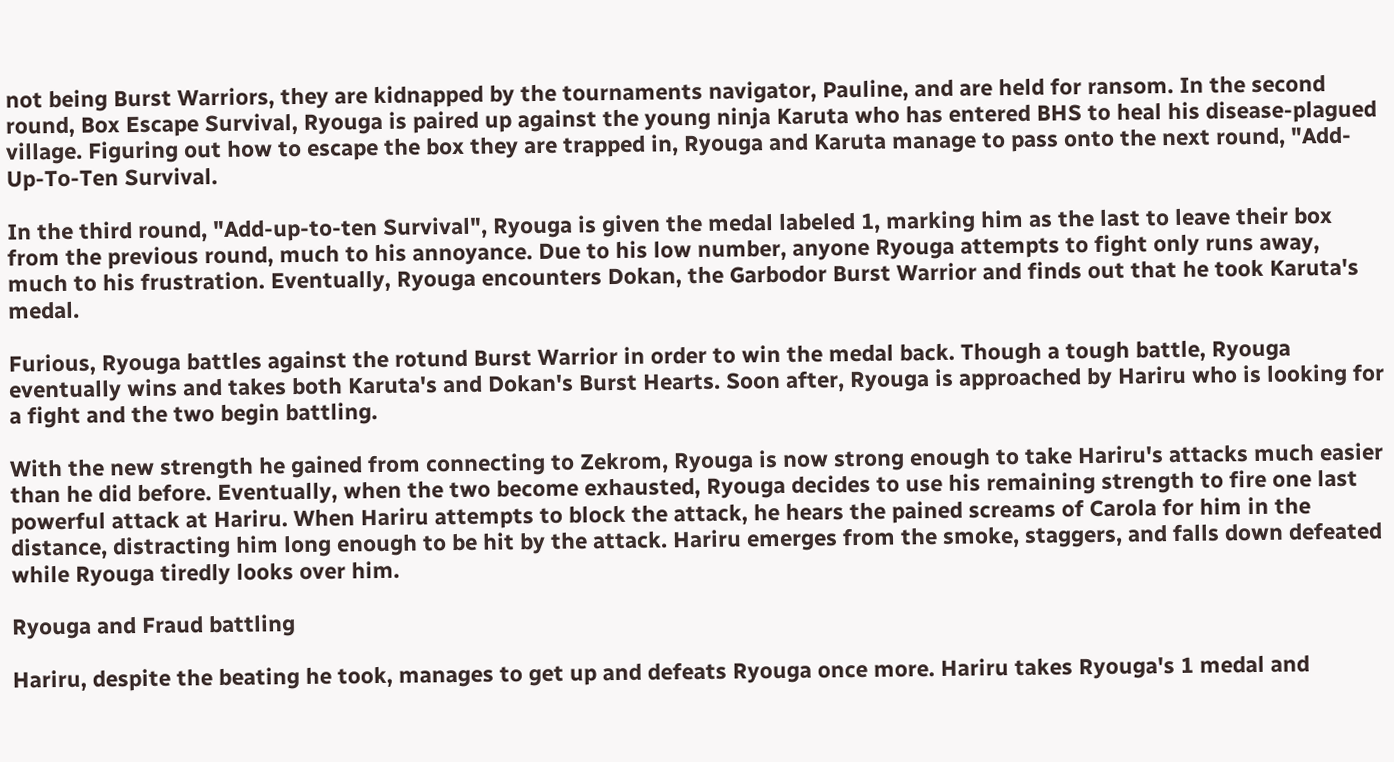not being Burst Warriors, they are kidnapped by the tournaments navigator, Pauline, and are held for ransom. In the second round, Box Escape Survival, Ryouga is paired up against the young ninja Karuta who has entered BHS to heal his disease-plagued village. Figuring out how to escape the box they are trapped in, Ryouga and Karuta manage to pass onto the next round, "Add-Up-To-Ten Survival.

In the third round, "Add-up-to-ten Survival", Ryouga is given the medal labeled 1, marking him as the last to leave their box from the previous round, much to his annoyance. Due to his low number, anyone Ryouga attempts to fight only runs away, much to his frustration. Eventually, Ryouga encounters Dokan, the Garbodor Burst Warrior and finds out that he took Karuta's medal.

Furious, Ryouga battles against the rotund Burst Warrior in order to win the medal back. Though a tough battle, Ryouga eventually wins and takes both Karuta's and Dokan's Burst Hearts. Soon after, Ryouga is approached by Hariru who is looking for a fight and the two begin battling.

With the new strength he gained from connecting to Zekrom, Ryouga is now strong enough to take Hariru's attacks much easier than he did before. Eventually, when the two become exhausted, Ryouga decides to use his remaining strength to fire one last powerful attack at Hariru. When Hariru attempts to block the attack, he hears the pained screams of Carola for him in the distance, distracting him long enough to be hit by the attack. Hariru emerges from the smoke, staggers, and falls down defeated while Ryouga tiredly looks over him.

Ryouga and Fraud battling

Hariru, despite the beating he took, manages to get up and defeats Ryouga once more. Hariru takes Ryouga's 1 medal and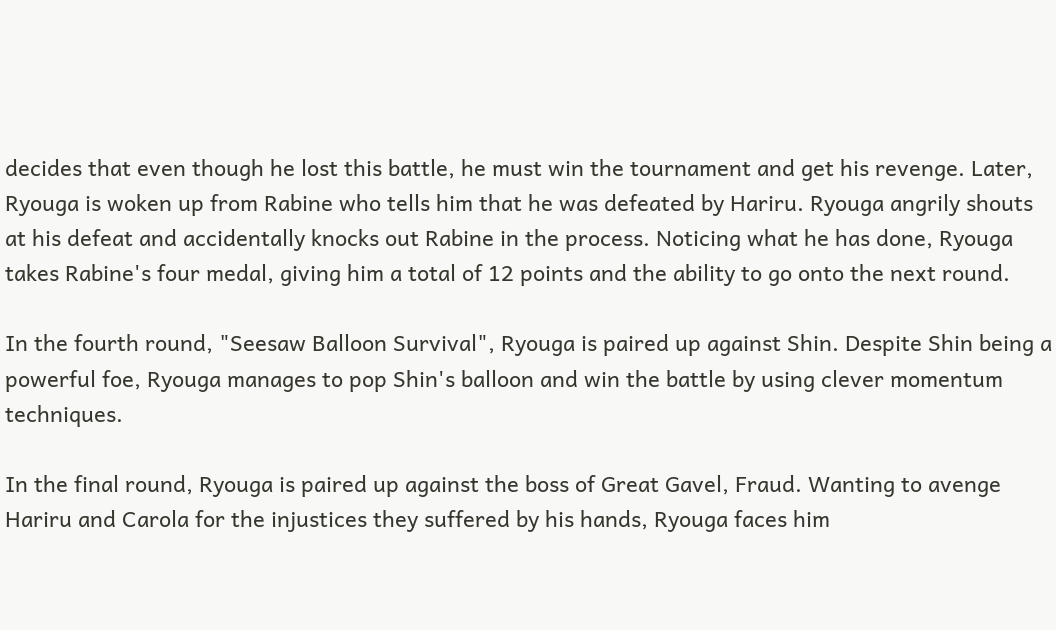decides that even though he lost this battle, he must win the tournament and get his revenge. Later, Ryouga is woken up from Rabine who tells him that he was defeated by Hariru. Ryouga angrily shouts at his defeat and accidentally knocks out Rabine in the process. Noticing what he has done, Ryouga takes Rabine's four medal, giving him a total of 12 points and the ability to go onto the next round.

In the fourth round, "Seesaw Balloon Survival", Ryouga is paired up against Shin. Despite Shin being a powerful foe, Ryouga manages to pop Shin's balloon and win the battle by using clever momentum techniques.

In the final round, Ryouga is paired up against the boss of Great Gavel, Fraud. Wanting to avenge Hariru and Carola for the injustices they suffered by his hands, Ryouga faces him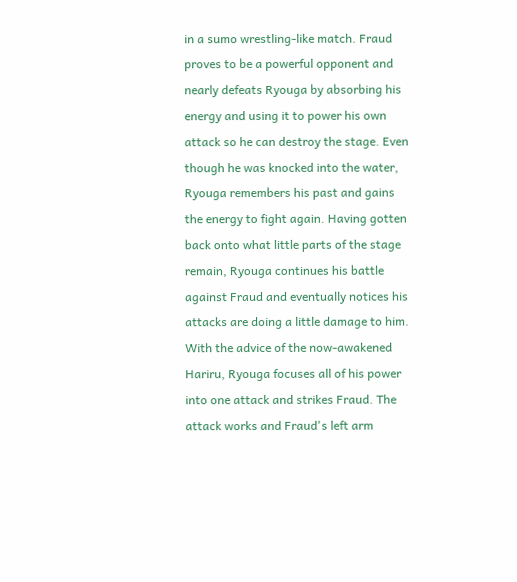in a sumo wrestling-like match. Fraud proves to be a powerful opponent and nearly defeats Ryouga by absorbing his energy and using it to power his own attack so he can destroy the stage. Even though he was knocked into the water, Ryouga remembers his past and gains the energy to fight again. Having gotten back onto what little parts of the stage remain, Ryouga continues his battle against Fraud and eventually notices his attacks are doing a little damage to him. With the advice of the now-awakened Hariru, Ryouga focuses all of his power into one attack and strikes Fraud. The attack works and Fraud's left arm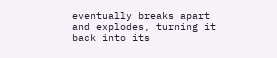eventually breaks apart and explodes, turning it back into its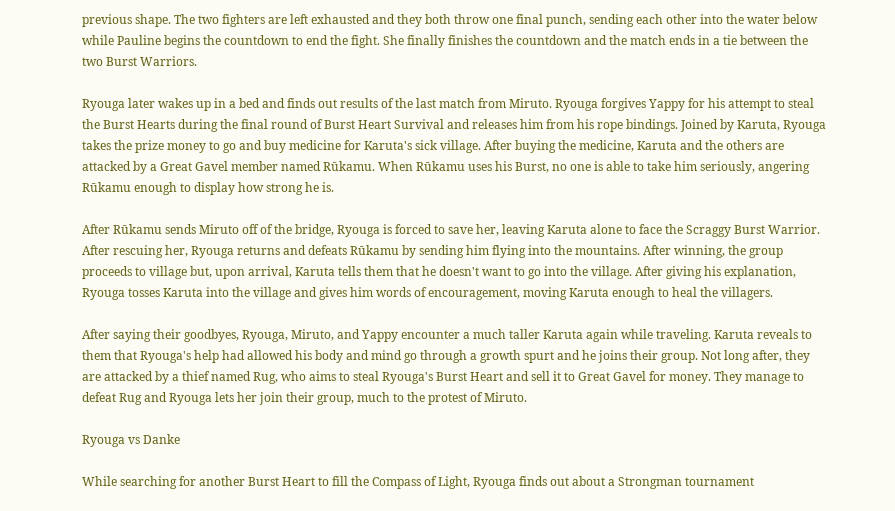previous shape. The two fighters are left exhausted and they both throw one final punch, sending each other into the water below while Pauline begins the countdown to end the fight. She finally finishes the countdown and the match ends in a tie between the two Burst Warriors.

Ryouga later wakes up in a bed and finds out results of the last match from Miruto. Ryouga forgives Yappy for his attempt to steal the Burst Hearts during the final round of Burst Heart Survival and releases him from his rope bindings. Joined by Karuta, Ryouga takes the prize money to go and buy medicine for Karuta's sick village. After buying the medicine, Karuta and the others are attacked by a Great Gavel member named Rūkamu. When Rūkamu uses his Burst, no one is able to take him seriously, angering Rūkamu enough to display how strong he is.

After Rūkamu sends Miruto off of the bridge, Ryouga is forced to save her, leaving Karuta alone to face the Scraggy Burst Warrior. After rescuing her, Ryouga returns and defeats Rūkamu by sending him flying into the mountains. After winning, the group proceeds to village but, upon arrival, Karuta tells them that he doesn't want to go into the village. After giving his explanation, Ryouga tosses Karuta into the village and gives him words of encouragement, moving Karuta enough to heal the villagers.

After saying their goodbyes, Ryouga, Miruto, and Yappy encounter a much taller Karuta again while traveling. Karuta reveals to them that Ryouga's help had allowed his body and mind go through a growth spurt and he joins their group. Not long after, they are attacked by a thief named Rug, who aims to steal Ryouga's Burst Heart and sell it to Great Gavel for money. They manage to defeat Rug and Ryouga lets her join their group, much to the protest of Miruto.

Ryouga vs Danke

While searching for another Burst Heart to fill the Compass of Light, Ryouga finds out about a Strongman tournament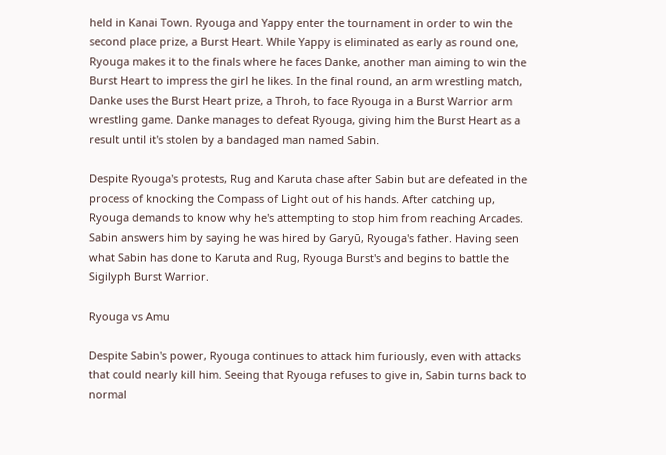held in Kanai Town. Ryouga and Yappy enter the tournament in order to win the second place prize, a Burst Heart. While Yappy is eliminated as early as round one, Ryouga makes it to the finals where he faces Danke, another man aiming to win the Burst Heart to impress the girl he likes. In the final round, an arm wrestling match, Danke uses the Burst Heart prize, a Throh, to face Ryouga in a Burst Warrior arm wrestling game. Danke manages to defeat Ryouga, giving him the Burst Heart as a result until it's stolen by a bandaged man named Sabin.

Despite Ryouga's protests, Rug and Karuta chase after Sabin but are defeated in the process of knocking the Compass of Light out of his hands. After catching up, Ryouga demands to know why he's attempting to stop him from reaching Arcades. Sabin answers him by saying he was hired by Garyū, Ryouga's father. Having seen what Sabin has done to Karuta and Rug, Ryouga Burst's and begins to battle the Sigilyph Burst Warrior.

Ryouga vs Amu

Despite Sabin's power, Ryouga continues to attack him furiously, even with attacks that could nearly kill him. Seeing that Ryouga refuses to give in, Sabin turns back to normal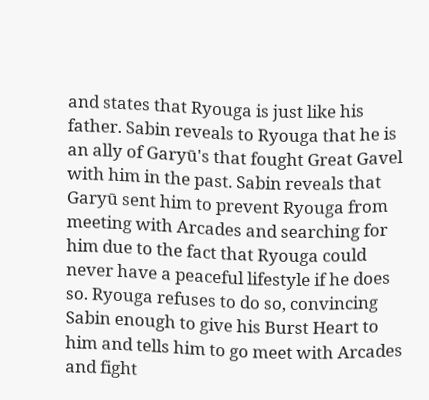and states that Ryouga is just like his father. Sabin reveals to Ryouga that he is an ally of Garyū's that fought Great Gavel with him in the past. Sabin reveals that Garyū sent him to prevent Ryouga from meeting with Arcades and searching for him due to the fact that Ryouga could never have a peaceful lifestyle if he does so. Ryouga refuses to do so, convincing Sabin enough to give his Burst Heart to him and tells him to go meet with Arcades and fight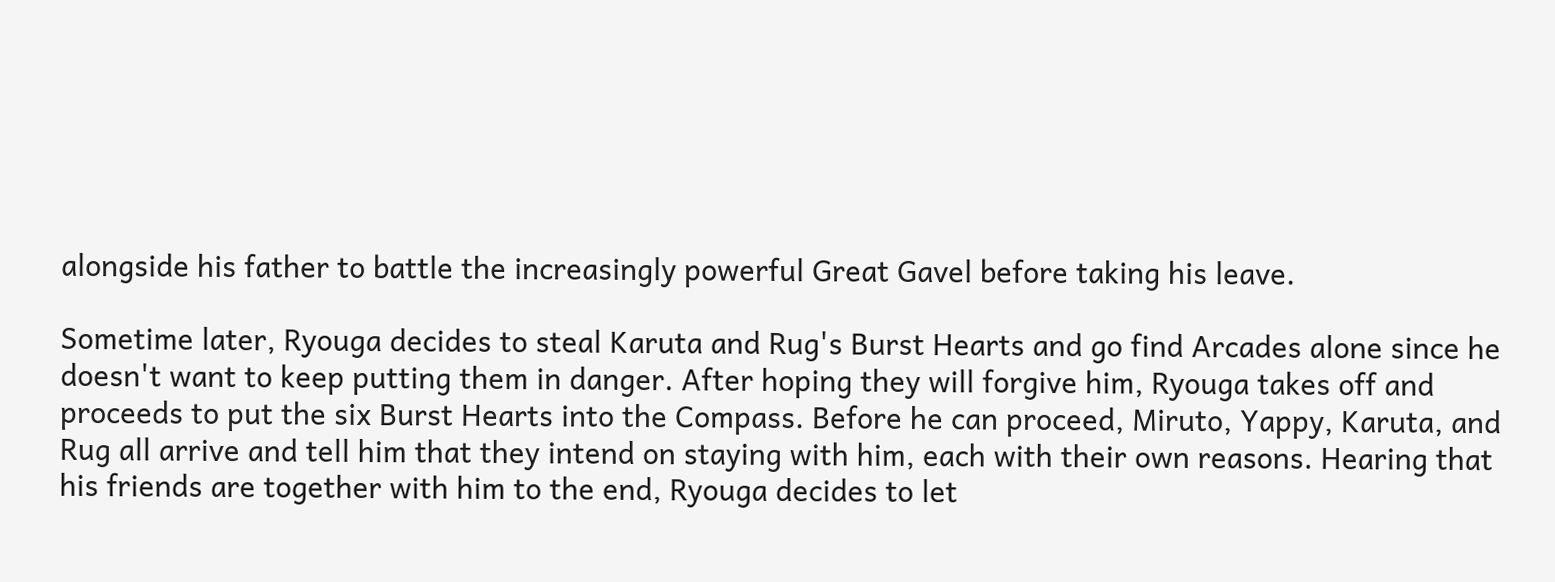alongside his father to battle the increasingly powerful Great Gavel before taking his leave.

Sometime later, Ryouga decides to steal Karuta and Rug's Burst Hearts and go find Arcades alone since he doesn't want to keep putting them in danger. After hoping they will forgive him, Ryouga takes off and proceeds to put the six Burst Hearts into the Compass. Before he can proceed, Miruto, Yappy, Karuta, and Rug all arrive and tell him that they intend on staying with him, each with their own reasons. Hearing that his friends are together with him to the end, Ryouga decides to let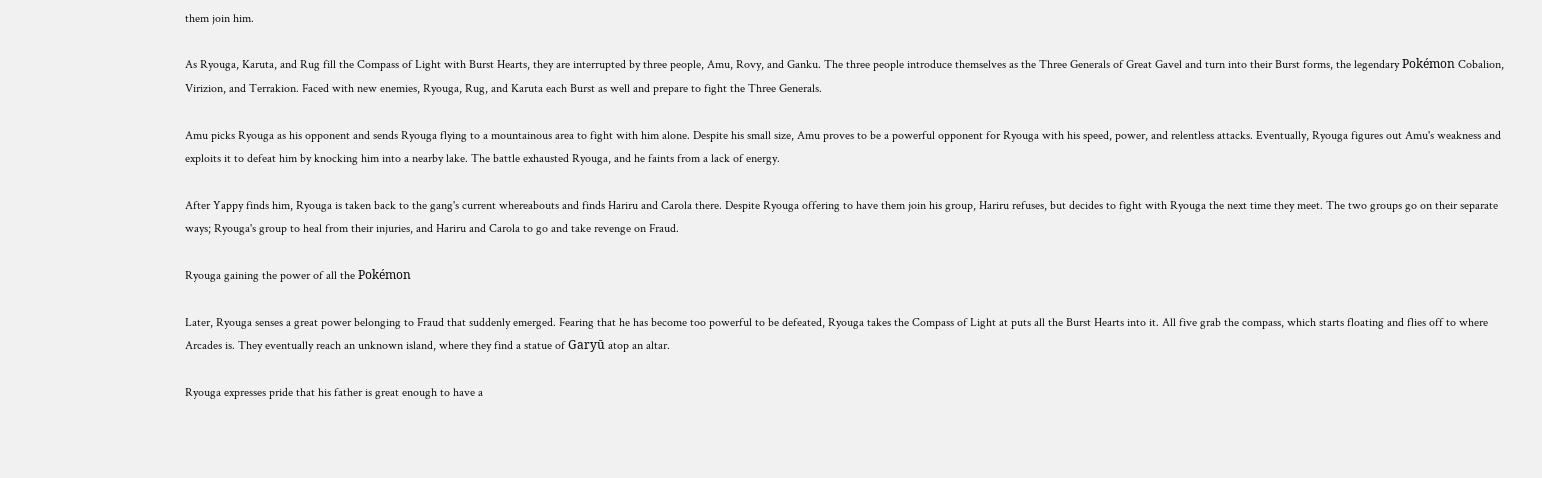them join him.

As Ryouga, Karuta, and Rug fill the Compass of Light with Burst Hearts, they are interrupted by three people, Amu, Rovy, and Ganku. The three people introduce themselves as the Three Generals of Great Gavel and turn into their Burst forms, the legendary Pokémon Cobalion, Virizion, and Terrakion. Faced with new enemies, Ryouga, Rug, and Karuta each Burst as well and prepare to fight the Three Generals.

Amu picks Ryouga as his opponent and sends Ryouga flying to a mountainous area to fight with him alone. Despite his small size, Amu proves to be a powerful opponent for Ryouga with his speed, power, and relentless attacks. Eventually, Ryouga figures out Amu's weakness and exploits it to defeat him by knocking him into a nearby lake. The battle exhausted Ryouga, and he faints from a lack of energy.

After Yappy finds him, Ryouga is taken back to the gang's current whereabouts and finds Hariru and Carola there. Despite Ryouga offering to have them join his group, Hariru refuses, but decides to fight with Ryouga the next time they meet. The two groups go on their separate ways; Ryouga's group to heal from their injuries, and Hariru and Carola to go and take revenge on Fraud.

Ryouga gaining the power of all the Pokémon

Later, Ryouga senses a great power belonging to Fraud that suddenly emerged. Fearing that he has become too powerful to be defeated, Ryouga takes the Compass of Light at puts all the Burst Hearts into it. All five grab the compass, which starts floating and flies off to where Arcades is. They eventually reach an unknown island, where they find a statue of Garyū atop an altar.

Ryouga expresses pride that his father is great enough to have a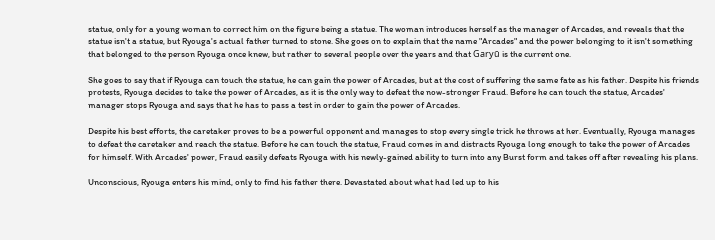statue, only for a young woman to correct him on the figure being a statue. The woman introduces herself as the manager of Arcades, and reveals that the statue isn't a statue, but Ryouga's actual father turned to stone. She goes on to explain that the name "Arcades" and the power belonging to it isn't something that belonged to the person Ryouga once knew, but rather to several people over the years and that Garyū is the current one.

She goes to say that if Ryouga can touch the statue, he can gain the power of Arcades, but at the cost of suffering the same fate as his father. Despite his friends protests, Ryouga decides to take the power of Arcades, as it is the only way to defeat the now-stronger Fraud. Before he can touch the statue, Arcades' manager stops Ryouga and says that he has to pass a test in order to gain the power of Arcades.

Despite his best efforts, the caretaker proves to be a powerful opponent and manages to stop every single trick he throws at her. Eventually, Ryouga manages to defeat the caretaker and reach the statue. Before he can touch the statue, Fraud comes in and distracts Ryouga long enough to take the power of Arcades for himself. With Arcades' power, Fraud easily defeats Ryouga with his newly-gained ability to turn into any Burst form and takes off after revealing his plans.

Unconscious, Ryouga enters his mind, only to find his father there. Devastated about what had led up to his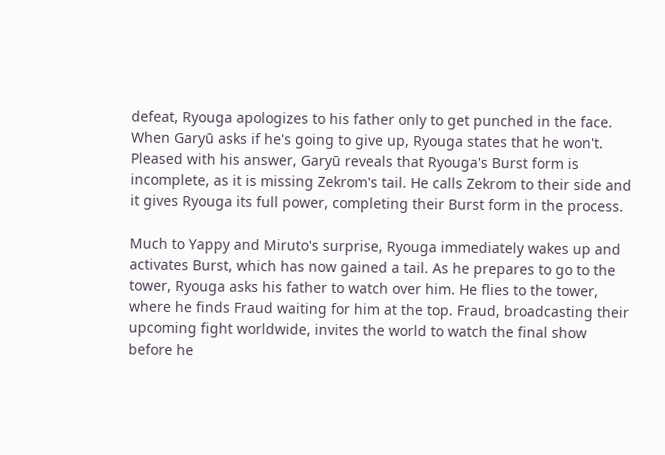defeat, Ryouga apologizes to his father only to get punched in the face. When Garyū asks if he's going to give up, Ryouga states that he won't. Pleased with his answer, Garyū reveals that Ryouga's Burst form is incomplete, as it is missing Zekrom's tail. He calls Zekrom to their side and it gives Ryouga its full power, completing their Burst form in the process.

Much to Yappy and Miruto's surprise, Ryouga immediately wakes up and activates Burst, which has now gained a tail. As he prepares to go to the tower, Ryouga asks his father to watch over him. He flies to the tower, where he finds Fraud waiting for him at the top. Fraud, broadcasting their upcoming fight worldwide, invites the world to watch the final show before he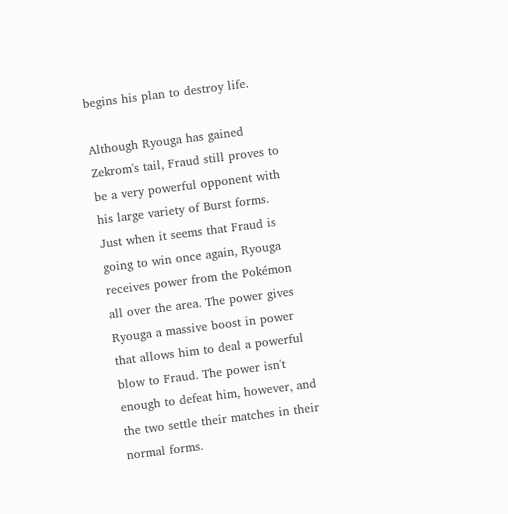begins his plan to destroy life.

Although Ryouga has gained Zekrom's tail, Fraud still proves to be a very powerful opponent with his large variety of Burst forms. Just when it seems that Fraud is going to win once again, Ryouga receives power from the Pokémon all over the area. The power gives Ryouga a massive boost in power that allows him to deal a powerful blow to Fraud. The power isn't enough to defeat him, however, and the two settle their matches in their normal forms.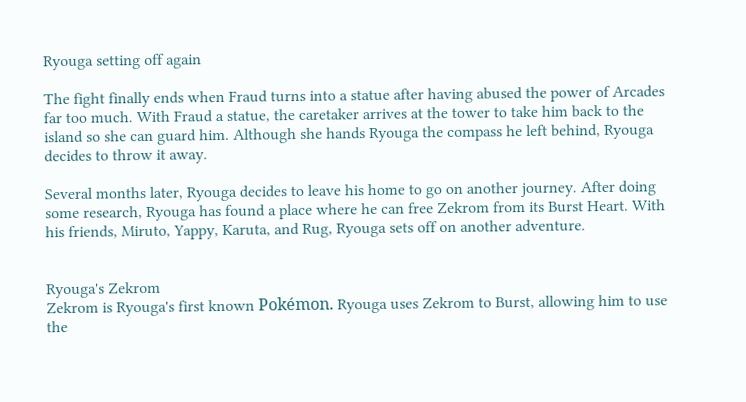Ryouga setting off again

The fight finally ends when Fraud turns into a statue after having abused the power of Arcades far too much. With Fraud a statue, the caretaker arrives at the tower to take him back to the island so she can guard him. Although she hands Ryouga the compass he left behind, Ryouga decides to throw it away.

Several months later, Ryouga decides to leave his home to go on another journey. After doing some research, Ryouga has found a place where he can free Zekrom from its Burst Heart. With his friends, Miruto, Yappy, Karuta, and Rug, Ryouga sets off on another adventure.


Ryouga's Zekrom
Zekrom is Ryouga's first known Pokémon. Ryouga uses Zekrom to Burst, allowing him to use the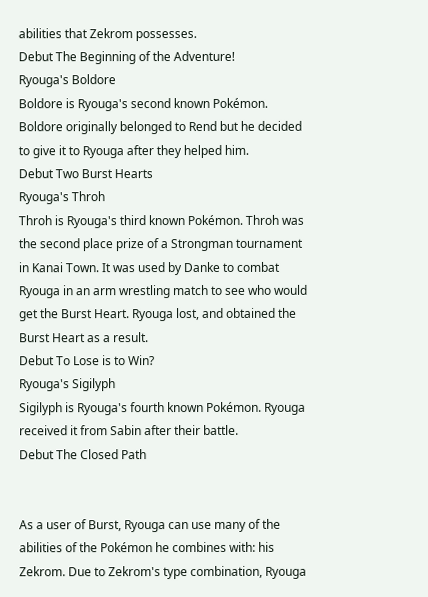abilities that Zekrom possesses.
Debut The Beginning of the Adventure!
Ryouga's Boldore
Boldore is Ryouga's second known Pokémon. Boldore originally belonged to Rend but he decided to give it to Ryouga after they helped him.
Debut Two Burst Hearts
Ryouga's Throh
Throh is Ryouga's third known Pokémon. Throh was the second place prize of a Strongman tournament in Kanai Town. It was used by Danke to combat Ryouga in an arm wrestling match to see who would get the Burst Heart. Ryouga lost, and obtained the Burst Heart as a result.
Debut To Lose is to Win?
Ryouga's Sigilyph
Sigilyph is Ryouga's fourth known Pokémon. Ryouga received it from Sabin after their battle.
Debut The Closed Path


As a user of Burst, Ryouga can use many of the abilities of the Pokémon he combines with: his Zekrom. Due to Zekrom's type combination, Ryouga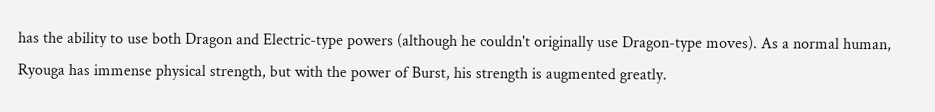has the ability to use both Dragon and Electric-type powers (although he couldn't originally use Dragon-type moves). As a normal human, Ryouga has immense physical strength, but with the power of Burst, his strength is augmented greatly.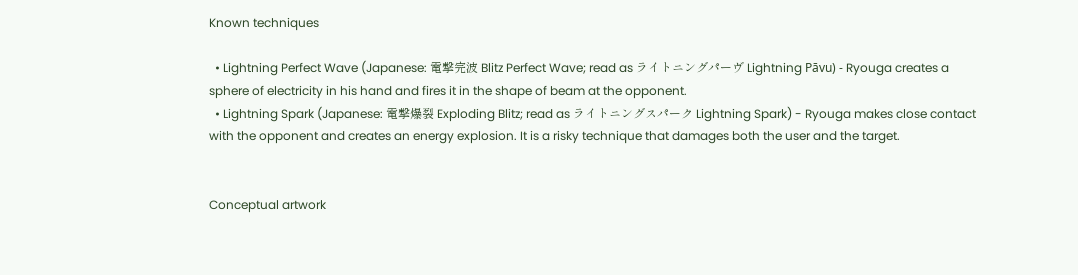Known techniques

  • Lightning Perfect Wave (Japanese: 電撃完波 Blitz Perfect Wave; read as ライトニングパーヴ Lightning Pāvu) - Ryouga creates a sphere of electricity in his hand and fires it in the shape of beam at the opponent.
  • Lightning Spark (Japanese: 電撃爆裂 Exploding Blitz; read as ライトニングスパーク Lightning Spark) - Ryouga makes close contact with the opponent and creates an energy explosion. It is a risky technique that damages both the user and the target.


Conceptual artwork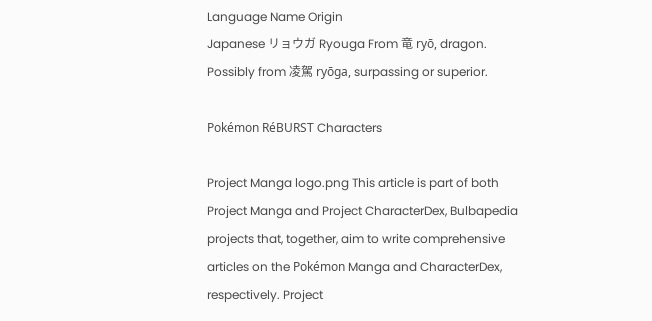Language Name Origin
Japanese リョウガ Ryouga From 竜 ryō, dragon. Possibly from 凌駕 ryōga, surpassing or superior.

Pokémon RéBURST Characters

Project Manga logo.png This article is part of both Project Manga and Project CharacterDex, Bulbapedia projects that, together, aim to write comprehensive articles on the Pokémon Manga and CharacterDex, respectively. Project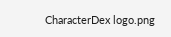CharacterDex logo.png